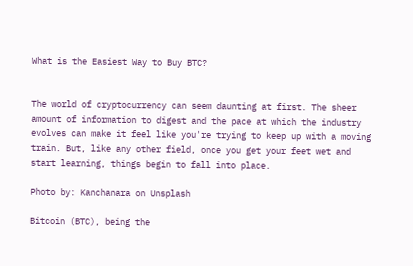What is the Easiest Way to Buy BTC?


The world of cryptocurrency can seem daunting at first. The sheer amount of information to digest and the pace at which the industry evolves can make it feel like you're trying to keep up with a moving train. But, like any other field, once you get your feet wet and start learning, things begin to fall into place.

Photo by: Kanchanara on Unsplash

Bitcoin (BTC), being the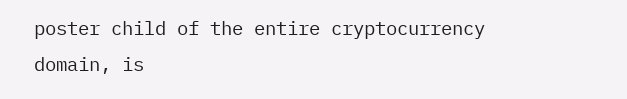poster child of the entire cryptocurrency domain, is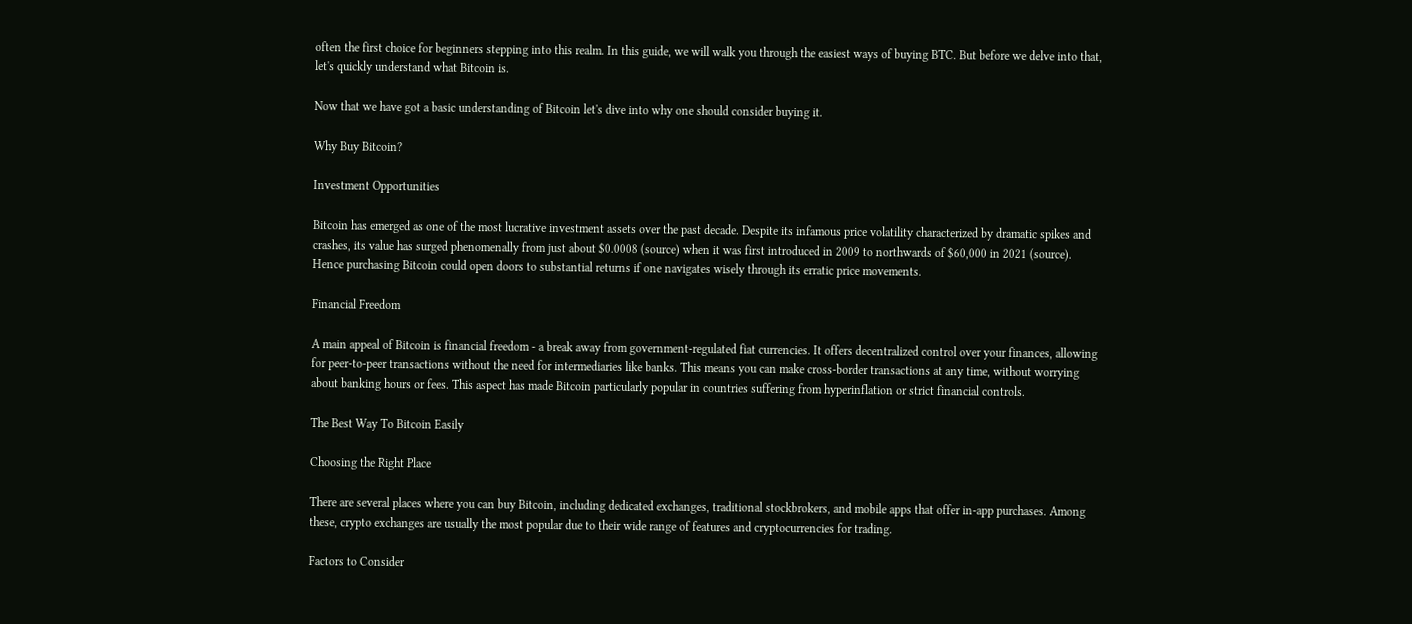often the first choice for beginners stepping into this realm. In this guide, we will walk you through the easiest ways of buying BTC. But before we delve into that, let's quickly understand what Bitcoin is.

Now that we have got a basic understanding of Bitcoin let's dive into why one should consider buying it.

Why Buy Bitcoin?

Investment Opportunities

Bitcoin has emerged as one of the most lucrative investment assets over the past decade. Despite its infamous price volatility characterized by dramatic spikes and crashes, its value has surged phenomenally from just about $0.0008 (source) when it was first introduced in 2009 to northwards of $60,000 in 2021 (source). Hence purchasing Bitcoin could open doors to substantial returns if one navigates wisely through its erratic price movements.

Financial Freedom

A main appeal of Bitcoin is financial freedom - a break away from government-regulated fiat currencies. It offers decentralized control over your finances, allowing for peer-to-peer transactions without the need for intermediaries like banks. This means you can make cross-border transactions at any time, without worrying about banking hours or fees. This aspect has made Bitcoin particularly popular in countries suffering from hyperinflation or strict financial controls.

The Best Way To Bitcoin Easily

Choosing the Right Place

There are several places where you can buy Bitcoin, including dedicated exchanges, traditional stockbrokers, and mobile apps that offer in-app purchases. Among these, crypto exchanges are usually the most popular due to their wide range of features and cryptocurrencies for trading.

Factors to Consider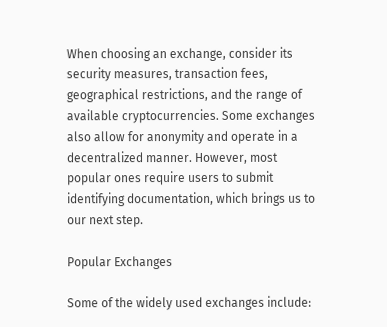When choosing an exchange, consider its security measures, transaction fees, geographical restrictions, and the range of available cryptocurrencies. Some exchanges also allow for anonymity and operate in a decentralized manner. However, most popular ones require users to submit identifying documentation, which brings us to our next step.

Popular Exchanges

Some of the widely used exchanges include: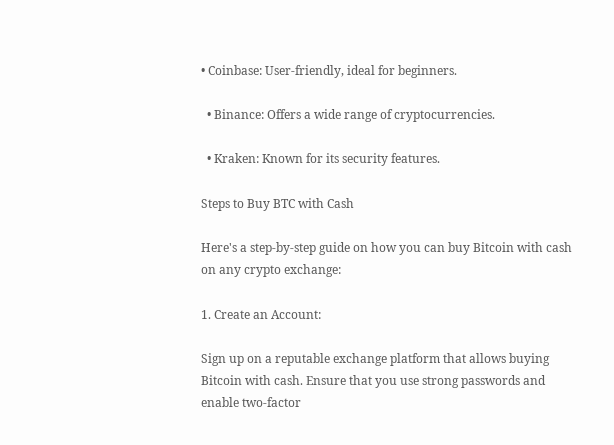• Coinbase: User-friendly, ideal for beginners.

  • Binance: Offers a wide range of cryptocurrencies.

  • Kraken: Known for its security features.

Steps to Buy BTC with Cash

Here's a step-by-step guide on how you can buy Bitcoin with cash on any crypto exchange:

1. Create an Account:

Sign up on a reputable exchange platform that allows buying Bitcoin with cash. Ensure that you use strong passwords and enable two-factor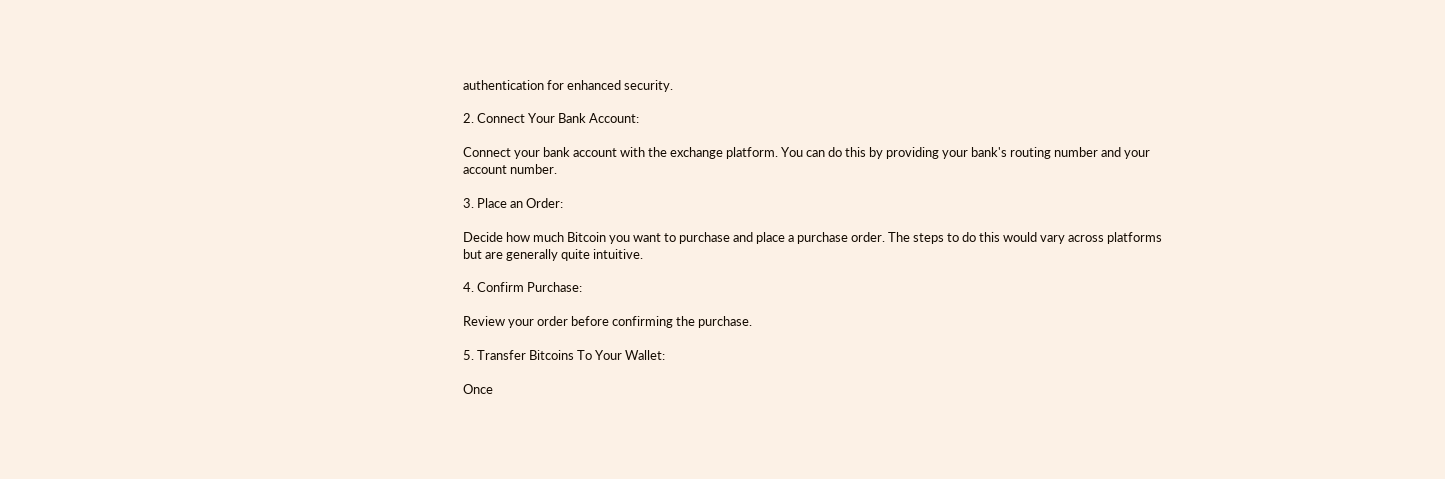authentication for enhanced security.

2. Connect Your Bank Account:

Connect your bank account with the exchange platform. You can do this by providing your bank's routing number and your account number.

3. Place an Order:

Decide how much Bitcoin you want to purchase and place a purchase order. The steps to do this would vary across platforms but are generally quite intuitive.

4. Confirm Purchase:

Review your order before confirming the purchase.

5. Transfer Bitcoins To Your Wallet:

Once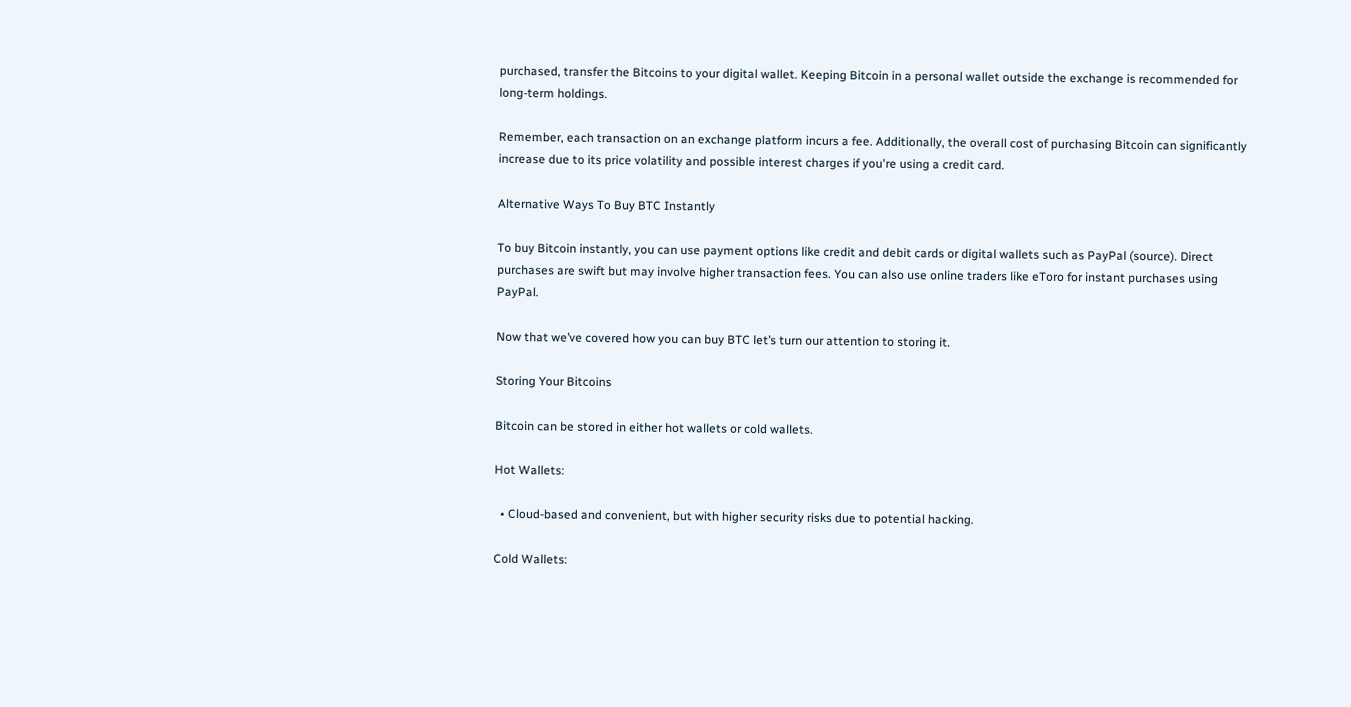purchased, transfer the Bitcoins to your digital wallet. Keeping Bitcoin in a personal wallet outside the exchange is recommended for long-term holdings.

Remember, each transaction on an exchange platform incurs a fee. Additionally, the overall cost of purchasing Bitcoin can significantly increase due to its price volatility and possible interest charges if you're using a credit card.

Alternative Ways To Buy BTC Instantly

To buy Bitcoin instantly, you can use payment options like credit and debit cards or digital wallets such as PayPal (source). Direct purchases are swift but may involve higher transaction fees. You can also use online traders like eToro for instant purchases using PayPal.

Now that we’ve covered how you can buy BTC let’s turn our attention to storing it.

Storing Your Bitcoins

Bitcoin can be stored in either hot wallets or cold wallets.

Hot Wallets:

  • Cloud-based and convenient, but with higher security risks due to potential hacking.

Cold Wallets: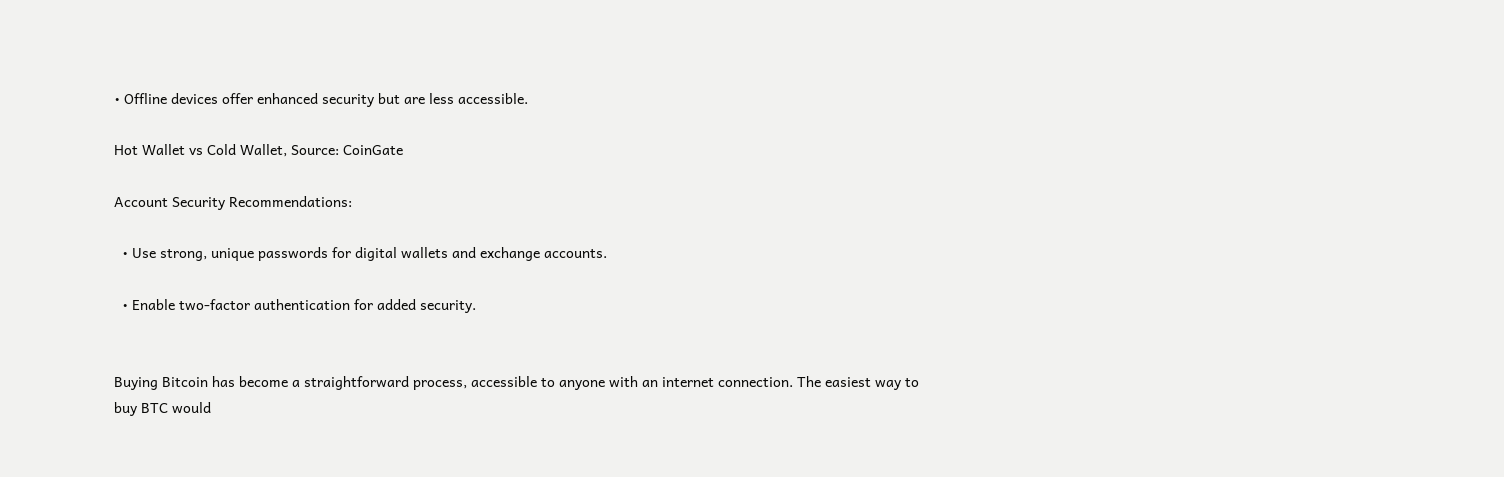• Offline devices offer enhanced security but are less accessible.

Hot Wallet vs Cold Wallet, Source: CoinGate

Account Security Recommendations:

  • Use strong, unique passwords for digital wallets and exchange accounts.

  • Enable two-factor authentication for added security.


Buying Bitcoin has become a straightforward process, accessible to anyone with an internet connection. The easiest way to buy BTC would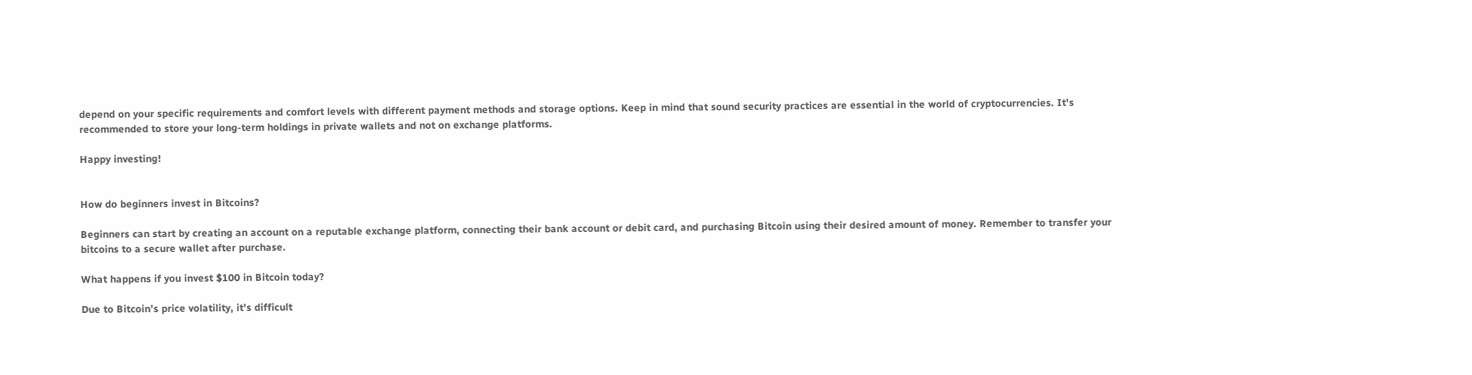depend on your specific requirements and comfort levels with different payment methods and storage options. Keep in mind that sound security practices are essential in the world of cryptocurrencies. It's recommended to store your long-term holdings in private wallets and not on exchange platforms.

Happy investing!


How do beginners invest in Bitcoins?

Beginners can start by creating an account on a reputable exchange platform, connecting their bank account or debit card, and purchasing Bitcoin using their desired amount of money. Remember to transfer your bitcoins to a secure wallet after purchase.

What happens if you invest $100 in Bitcoin today?

Due to Bitcoin’s price volatility, it's difficult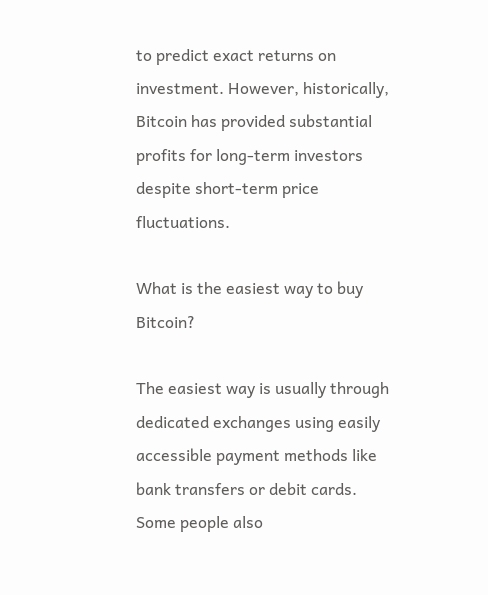to predict exact returns on investment. However, historically, Bitcoin has provided substantial profits for long-term investors despite short-term price fluctuations.

What is the easiest way to buy Bitcoin?

The easiest way is usually through dedicated exchanges using easily accessible payment methods like bank transfers or debit cards. Some people also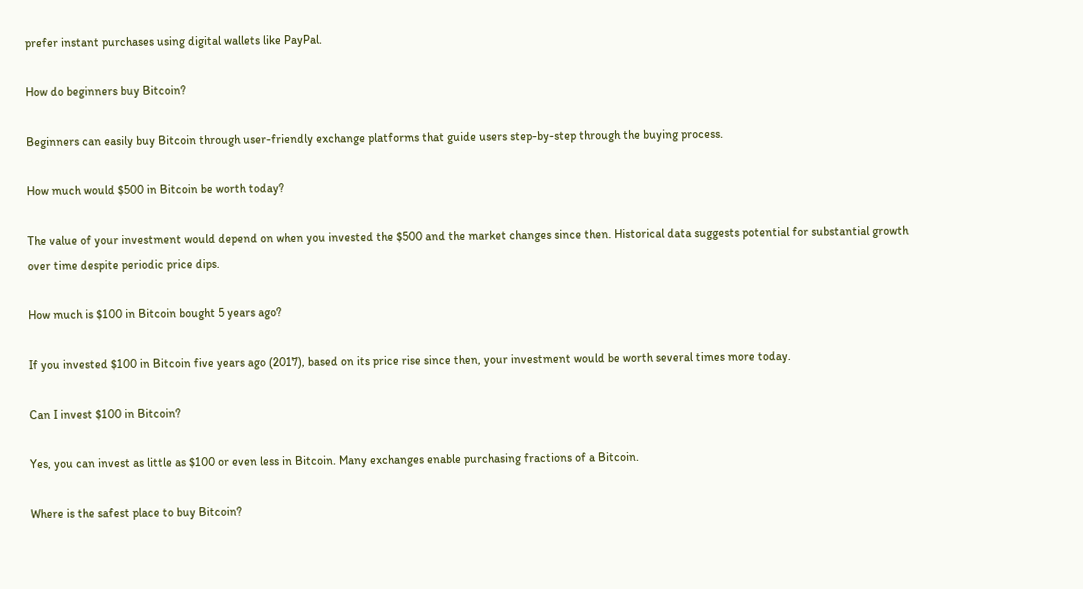prefer instant purchases using digital wallets like PayPal.

How do beginners buy Bitcoin?

Beginners can easily buy Bitcoin through user-friendly exchange platforms that guide users step-by-step through the buying process.

How much would $500 in Bitcoin be worth today?

The value of your investment would depend on when you invested the $500 and the market changes since then. Historical data suggests potential for substantial growth over time despite periodic price dips.

How much is $100 in Bitcoin bought 5 years ago?

If you invested $100 in Bitcoin five years ago (2017), based on its price rise since then, your investment would be worth several times more today.

Can I invest $100 in Bitcoin?

Yes, you can invest as little as $100 or even less in Bitcoin. Many exchanges enable purchasing fractions of a Bitcoin.

Where is the safest place to buy Bitcoin?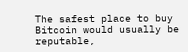The safest place to buy Bitcoin would usually be reputable,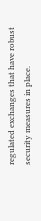regulated exchanges that have robust security measures in place.